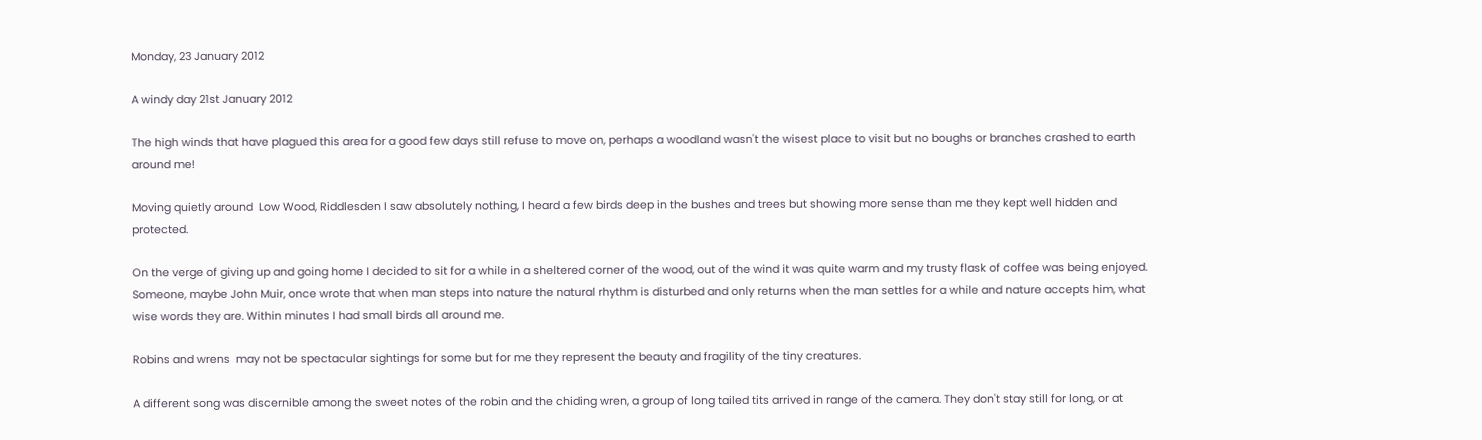Monday, 23 January 2012

A windy day 21st January 2012

The high winds that have plagued this area for a good few days still refuse to move on, perhaps a woodland wasn't the wisest place to visit but no boughs or branches crashed to earth around me!

Moving quietly around  Low Wood, Riddlesden I saw absolutely nothing, I heard a few birds deep in the bushes and trees but showing more sense than me they kept well hidden and protected.

On the verge of giving up and going home I decided to sit for a while in a sheltered corner of the wood, out of the wind it was quite warm and my trusty flask of coffee was being enjoyed. Someone, maybe John Muir, once wrote that when man steps into nature the natural rhythm is disturbed and only returns when the man settles for a while and nature accepts him, what wise words they are. Within minutes I had small birds all around me.

Robins and wrens  may not be spectacular sightings for some but for me they represent the beauty and fragility of the tiny creatures.

A different song was discernible among the sweet notes of the robin and the chiding wren, a group of long tailed tits arrived in range of the camera. They don't stay still for long, or at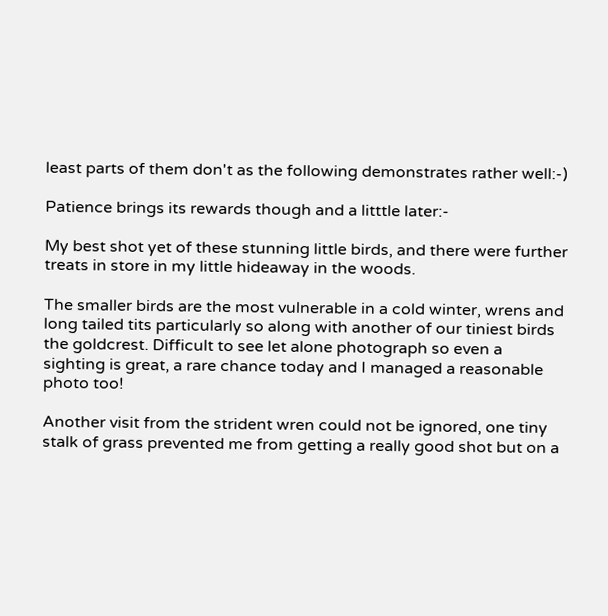least parts of them don't as the following demonstrates rather well:-)

Patience brings its rewards though and a litttle later:-

My best shot yet of these stunning little birds, and there were further treats in store in my little hideaway in the woods.

The smaller birds are the most vulnerable in a cold winter, wrens and long tailed tits particularly so along with another of our tiniest birds the goldcrest. Difficult to see let alone photograph so even a sighting is great, a rare chance today and I managed a reasonable photo too!

Another visit from the strident wren could not be ignored, one tiny stalk of grass prevented me from getting a really good shot but on a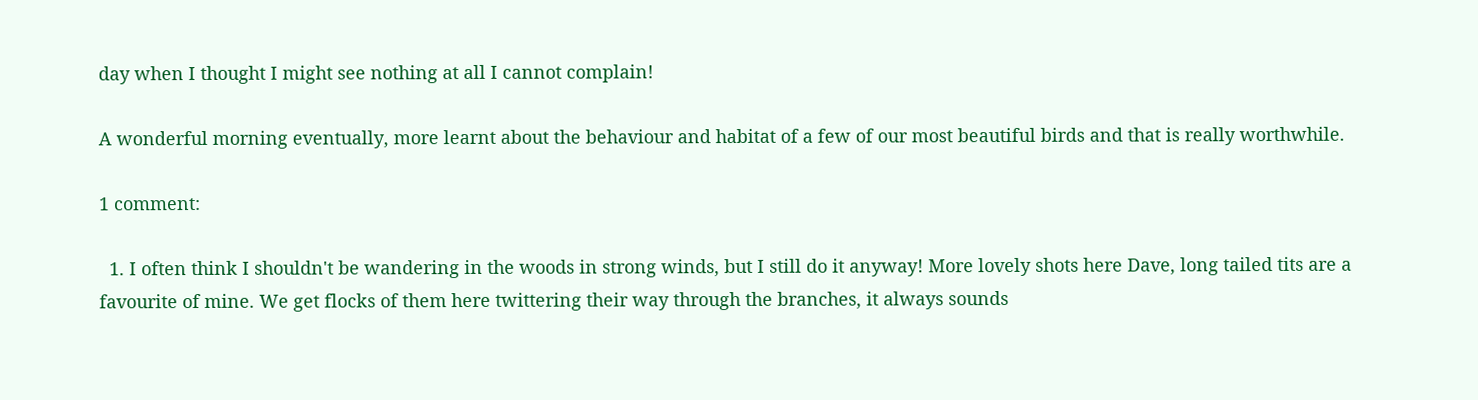day when I thought I might see nothing at all I cannot complain!

A wonderful morning eventually, more learnt about the behaviour and habitat of a few of our most beautiful birds and that is really worthwhile.

1 comment:

  1. I often think I shouldn't be wandering in the woods in strong winds, but I still do it anyway! More lovely shots here Dave, long tailed tits are a favourite of mine. We get flocks of them here twittering their way through the branches, it always sounds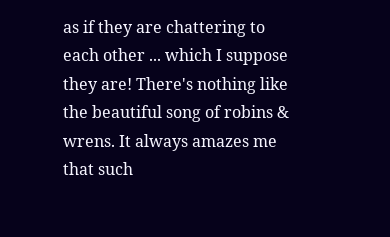as if they are chattering to each other ... which I suppose they are! There's nothing like the beautiful song of robins & wrens. It always amazes me that such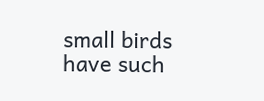small birds have such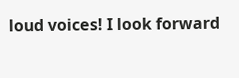loud voices! I look forward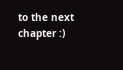to the next chapter :)